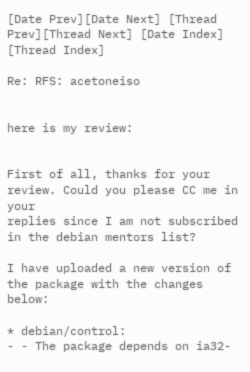[Date Prev][Date Next] [Thread Prev][Thread Next] [Date Index] [Thread Index]

Re: RFS: acetoneiso


here is my review:


First of all, thanks for your review. Could you please CC me in your
replies since I am not subscribed in the debian mentors list?

I have uploaded a new version of the package with the changes below:

* debian/control:
- - The package depends on ia32-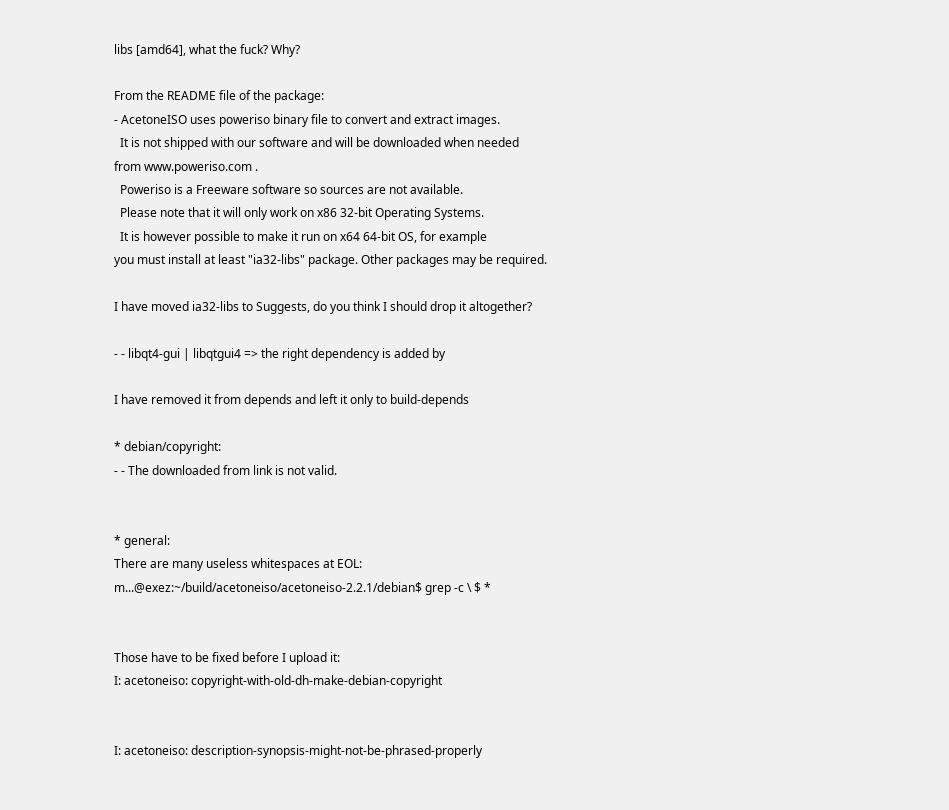libs [amd64], what the fuck? Why?

From the README file of the package:
- AcetoneISO uses poweriso binary file to convert and extract images.
  It is not shipped with our software and will be downloaded when needed
from www.poweriso.com .
  Poweriso is a Freeware software so sources are not available.
  Please note that it will only work on x86 32-bit Operating Systems.
  It is however possible to make it run on x64 64-bit OS, for example
you must install at least "ia32-libs" package. Other packages may be required.

I have moved ia32-libs to Suggests, do you think I should drop it altogether?

- - libqt4-gui | libqtgui4 => the right dependency is added by

I have removed it from depends and left it only to build-depends

* debian/copyright:
- - The downloaded from link is not valid.


* general:
There are many useless whitespaces at EOL:
m...@exez:~/build/acetoneiso/acetoneiso-2.2.1/debian$ grep -c \ $ *


Those have to be fixed before I upload it:
I: acetoneiso: copyright-with-old-dh-make-debian-copyright


I: acetoneiso: description-synopsis-might-not-be-phrased-properly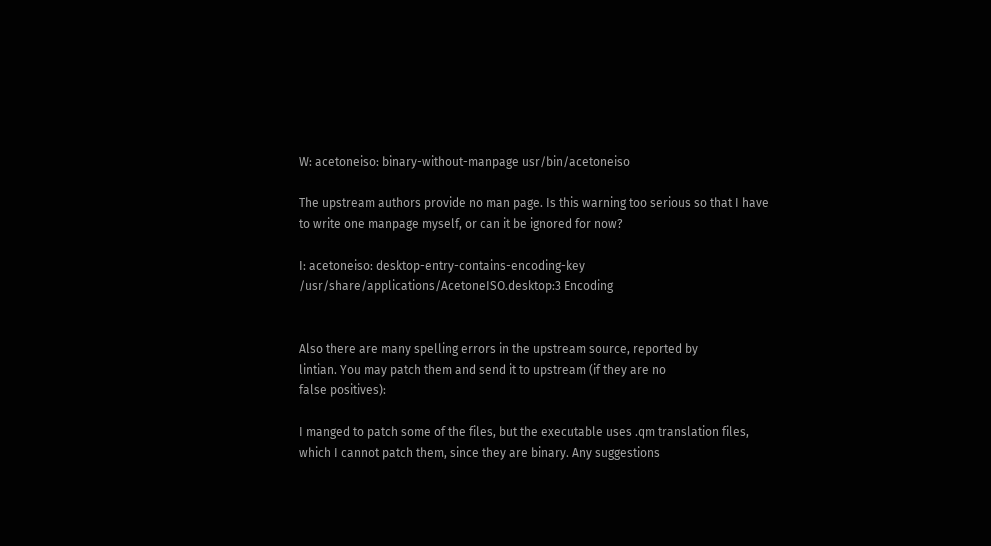W: acetoneiso: binary-without-manpage usr/bin/acetoneiso

The upstream authors provide no man page. Is this warning too serious so that I have to write one manpage myself, or can it be ignored for now?

I: acetoneiso: desktop-entry-contains-encoding-key
/usr/share/applications/AcetoneISO.desktop:3 Encoding


Also there are many spelling errors in the upstream source, reported by
lintian. You may patch them and send it to upstream (if they are no
false positives):

I manged to patch some of the files, but the executable uses .qm translation files, which I cannot patch them, since they are binary. Any suggestions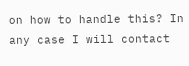on how to handle this? In any case I will contact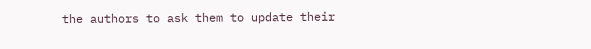the authors to ask them to update their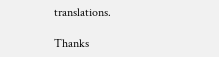translations.

Thanks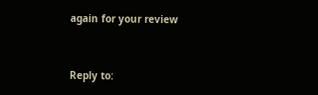again for your review


Reply to: